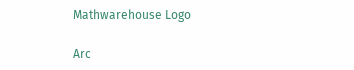Mathwarehouse Logo

Arc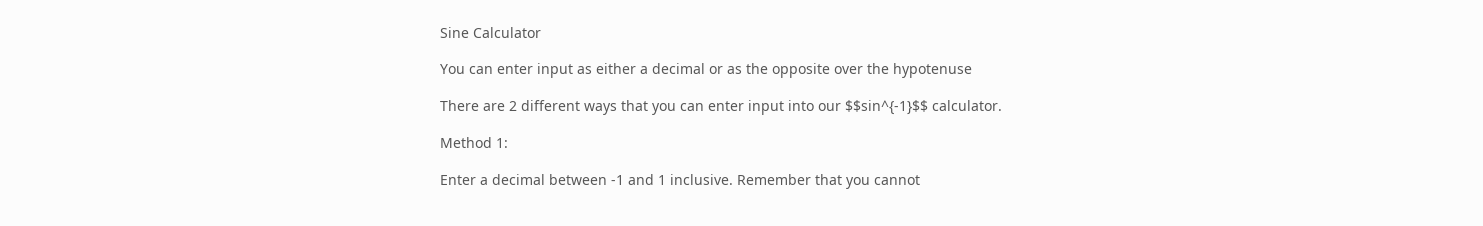Sine Calculator

You can enter input as either a decimal or as the opposite over the hypotenuse

There are 2 different ways that you can enter input into our $$sin^{-1}$$ calculator.

Method 1:

Enter a decimal between -1 and 1 inclusive. Remember that you cannot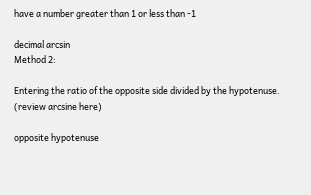have a number greater than 1 or less than -1

decimal arcsin
Method 2:

Entering the ratio of the opposite side divided by the hypotenuse. (review arcsine here)

opposite hypotenuse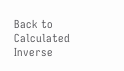Back to Calculated Inverse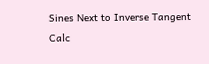Sines Next to Inverse Tangent Calc